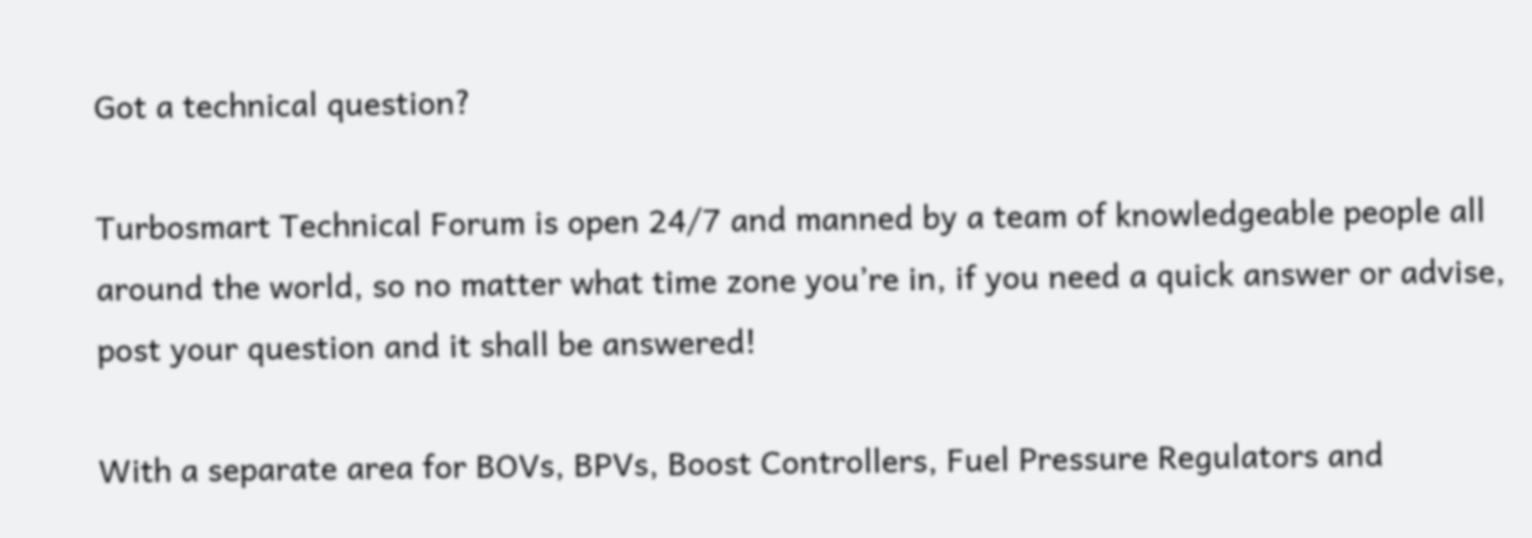Got a technical question?

Turbosmart Technical Forum is open 24/7 and manned by a team of knowledgeable people all around the world, so no matter what time zone you’re in, if you need a quick answer or advise, post your question and it shall be answered!

With a separate area for BOVs, BPVs, Boost Controllers, Fuel Pressure Regulators and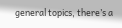general topics, there’s a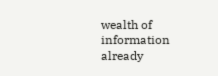wealth of information already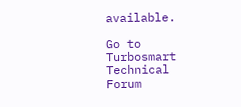available.

Go to Turbosmart Technical Forum